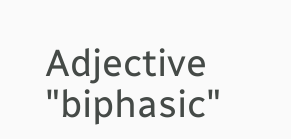Adjective "biphasic"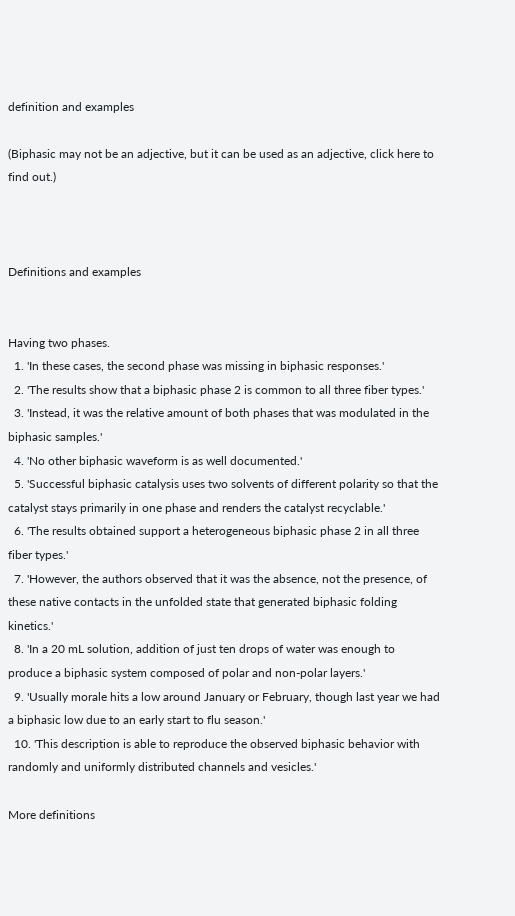definition and examples

(Biphasic may not be an adjective, but it can be used as an adjective, click here to find out.)



Definitions and examples


Having two phases.
  1. 'In these cases, the second phase was missing in biphasic responses.'
  2. 'The results show that a biphasic phase 2 is common to all three fiber types.'
  3. 'Instead, it was the relative amount of both phases that was modulated in the biphasic samples.'
  4. 'No other biphasic waveform is as well documented.'
  5. 'Successful biphasic catalysis uses two solvents of different polarity so that the catalyst stays primarily in one phase and renders the catalyst recyclable.'
  6. 'The results obtained support a heterogeneous biphasic phase 2 in all three fiber types.'
  7. 'However, the authors observed that it was the absence, not the presence, of these native contacts in the unfolded state that generated biphasic folding kinetics.'
  8. 'In a 20 mL solution, addition of just ten drops of water was enough to produce a biphasic system composed of polar and non-polar layers.'
  9. 'Usually morale hits a low around January or February, though last year we had a biphasic low due to an early start to flu season.'
  10. 'This description is able to reproduce the observed biphasic behavior with randomly and uniformly distributed channels and vesicles.'

More definitions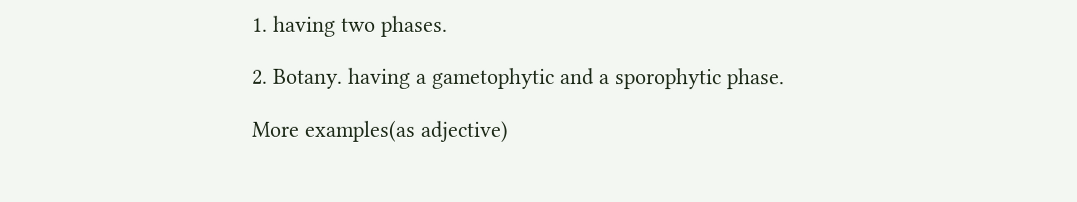1. having two phases.

2. Botany. having a gametophytic and a sporophytic phase.

More examples(as adjective)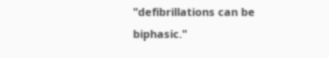"defibrillations can be biphasic."